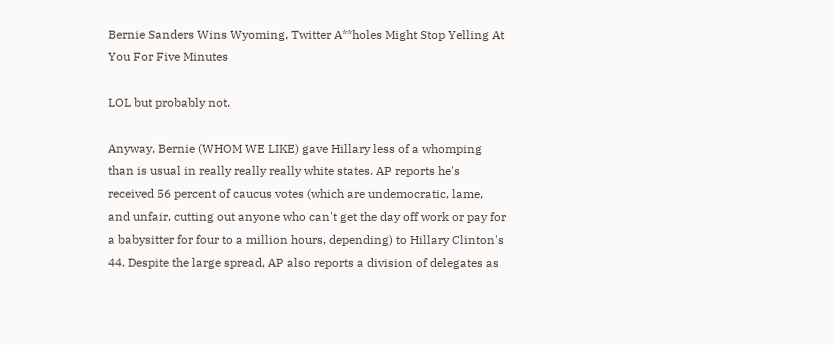Bernie Sanders Wins Wyoming, Twitter A**holes Might Stop Yelling At You For Five Minutes

LOL but probably not.

Anyway, Bernie (WHOM WE LIKE) gave Hillary less of a whomping than is usual in really really really white states. AP reports he's received 56 percent of caucus votes (which are undemocratic, lame, and unfair, cutting out anyone who can't get the day off work or pay for a babysitter for four to a million hours, depending) to Hillary Clinton's 44. Despite the large spread, AP also reports a division of delegates as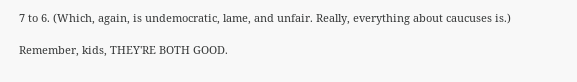7 to 6. (Which, again, is undemocratic, lame, and unfair. Really, everything about caucuses is.)

Remember, kids, THEY'RE BOTH GOOD.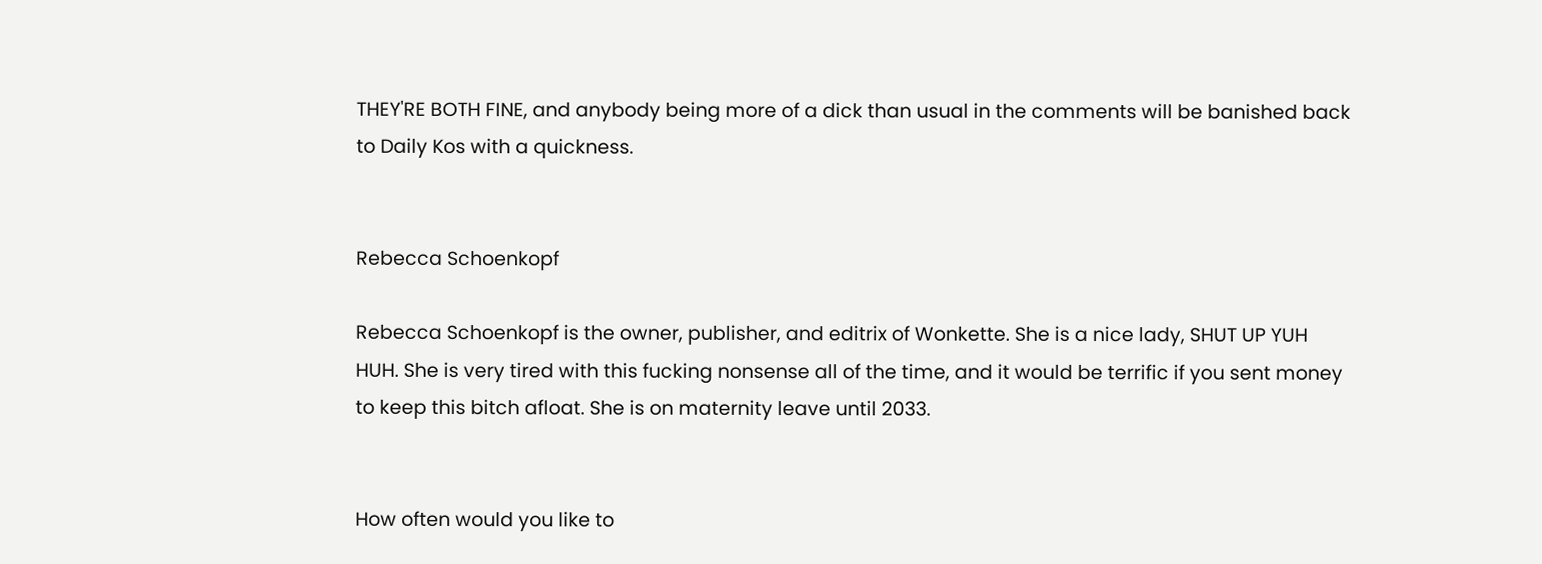THEY'RE BOTH FINE, and anybody being more of a dick than usual in the comments will be banished back to Daily Kos with a quickness.


Rebecca Schoenkopf

Rebecca Schoenkopf is the owner, publisher, and editrix of Wonkette. She is a nice lady, SHUT UP YUH HUH. She is very tired with this fucking nonsense all of the time, and it would be terrific if you sent money to keep this bitch afloat. She is on maternity leave until 2033.


How often would you like to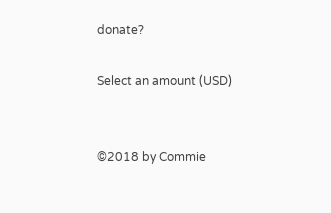donate?

Select an amount (USD)


©2018 by Commie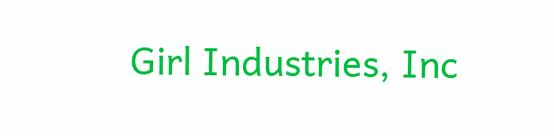Girl Industries, Inc